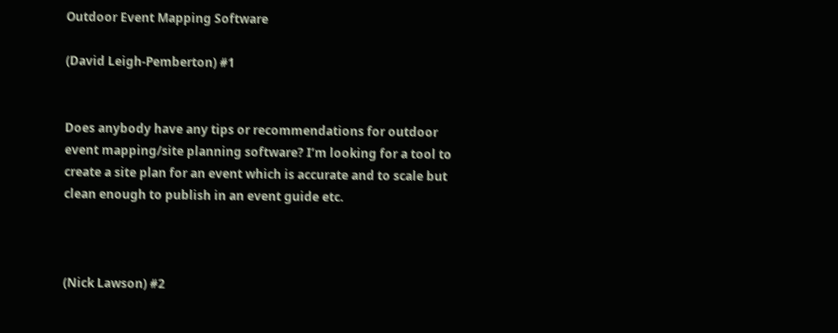Outdoor Event Mapping Software

(David Leigh-Pemberton) #1


Does anybody have any tips or recommendations for outdoor event mapping/site planning software? I’m looking for a tool to create a site plan for an event which is accurate and to scale but clean enough to publish in an event guide etc.



(Nick Lawson) #2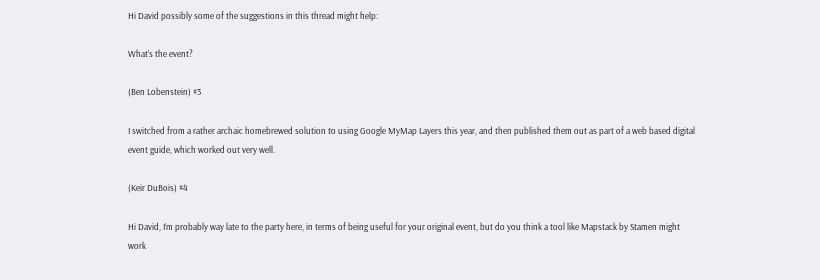Hi David possibly some of the suggestions in this thread might help:

What’s the event?

(Ben Lobenstein) #3

I switched from a rather archaic homebrewed solution to using Google MyMap Layers this year, and then published them out as part of a web based digital event guide, which worked out very well.

(Keir DuBois) #4

Hi David, I’m probably way late to the party here, in terms of being useful for your original event, but do you think a tool like Mapstack by Stamen might work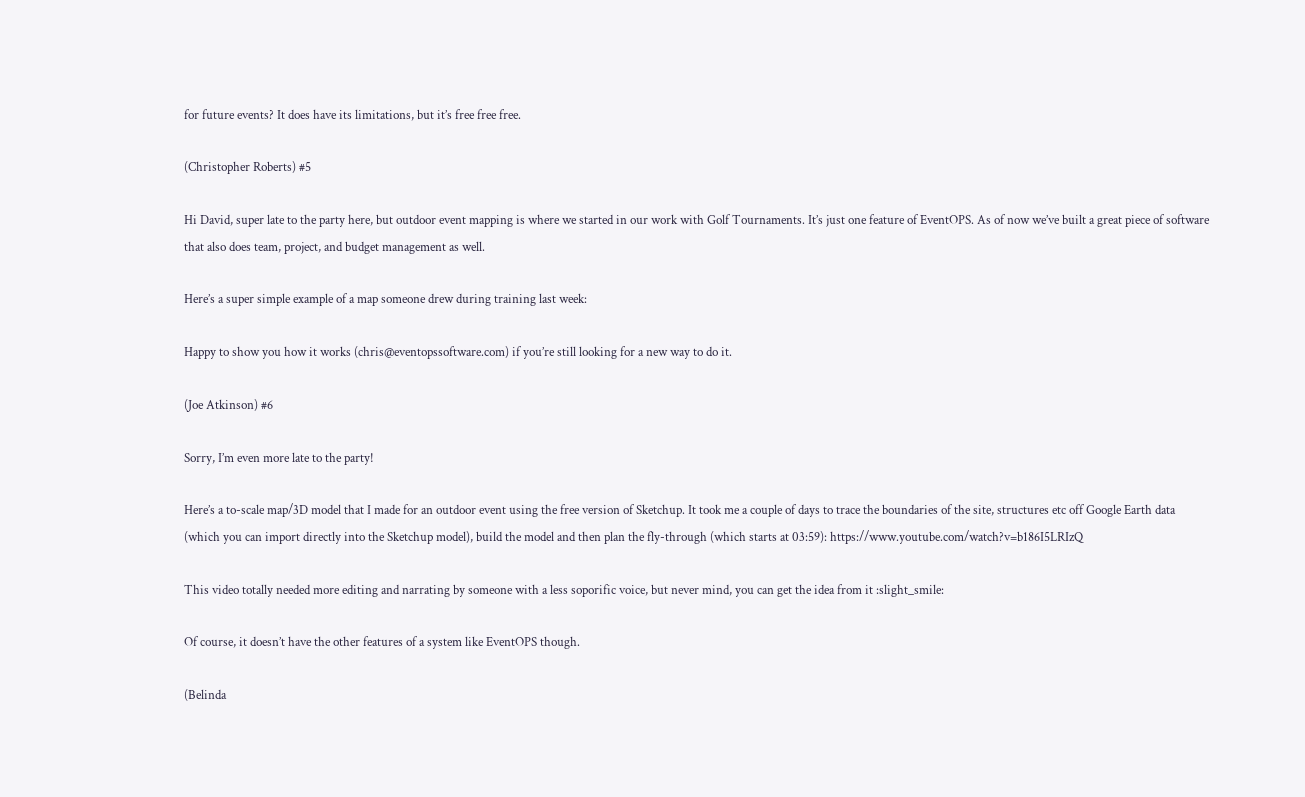for future events? It does have its limitations, but it’s free free free.

(Christopher Roberts) #5

Hi David, super late to the party here, but outdoor event mapping is where we started in our work with Golf Tournaments. It’s just one feature of EventOPS. As of now we’ve built a great piece of software that also does team, project, and budget management as well.

Here’s a super simple example of a map someone drew during training last week:

Happy to show you how it works (chris@eventopssoftware.com) if you’re still looking for a new way to do it.

(Joe Atkinson) #6

Sorry, I’m even more late to the party!

Here’s a to-scale map/3D model that I made for an outdoor event using the free version of Sketchup. It took me a couple of days to trace the boundaries of the site, structures etc off Google Earth data (which you can import directly into the Sketchup model), build the model and then plan the fly-through (which starts at 03:59): https://www.youtube.com/watch?v=b186I5LRIzQ

This video totally needed more editing and narrating by someone with a less soporific voice, but never mind, you can get the idea from it :slight_smile:

Of course, it doesn’t have the other features of a system like EventOPS though.

(Belinda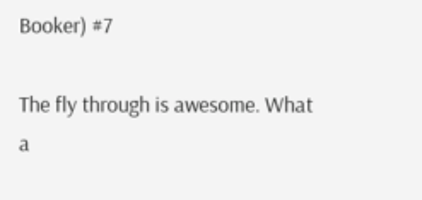Booker) #7

The fly through is awesome. What a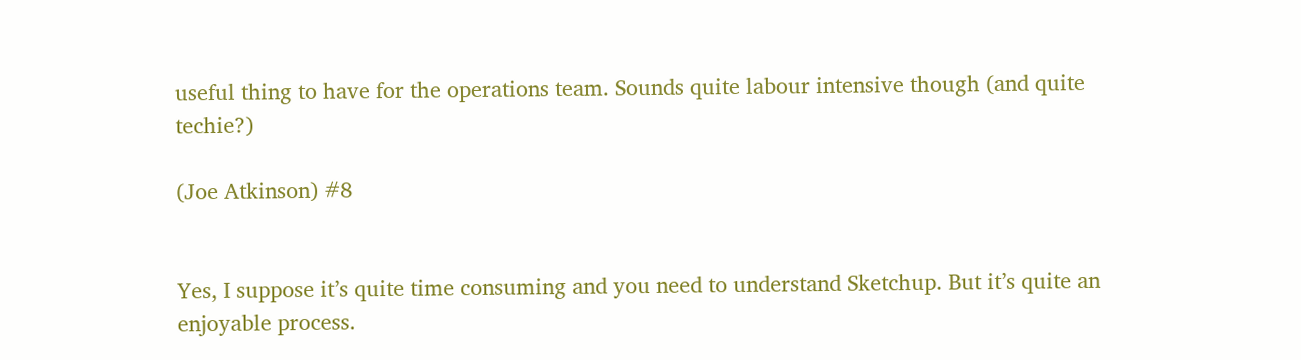useful thing to have for the operations team. Sounds quite labour intensive though (and quite techie?)

(Joe Atkinson) #8


Yes, I suppose it’s quite time consuming and you need to understand Sketchup. But it’s quite an enjoyable process.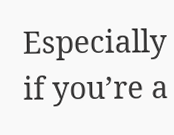Especially if you’re a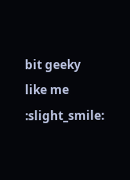bit geeky like me :slight_smile: